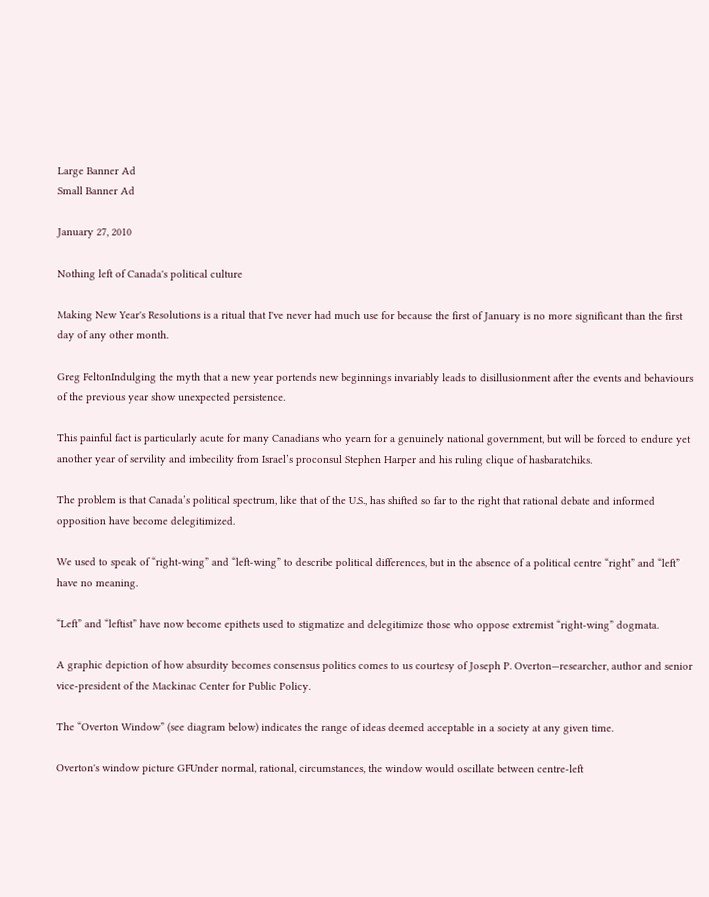Large Banner Ad
Small Banner Ad

January 27, 2010

Nothing left of Canada's political culture

Making New Year's Resolutions is a ritual that I've never had much use for because the first of January is no more significant than the first day of any other month.

Greg FeltonIndulging the myth that a new year portends new beginnings invariably leads to disillusionment after the events and behaviours of the previous year show unexpected persistence.

This painful fact is particularly acute for many Canadians who yearn for a genuinely national government, but will be forced to endure yet another year of servility and imbecility from Israel’s proconsul Stephen Harper and his ruling clique of hasbaratchiks.

The problem is that Canada’s political spectrum, like that of the U.S., has shifted so far to the right that rational debate and informed opposition have become delegitimized.

We used to speak of “right-wing” and “left-wing” to describe political differences, but in the absence of a political centre “right” and “left” have no meaning.

“Left” and “leftist” have now become epithets used to stigmatize and delegitimize those who oppose extremist “right-wing” dogmata.

A graphic depiction of how absurdity becomes consensus politics comes to us courtesy of Joseph P. Overton—researcher, author and senior vice-president of the Mackinac Center for Public Policy.

The “Overton Window” (see diagram below) indicates the range of ideas deemed acceptable in a society at any given time.

Overton's window picture GFUnder normal, rational, circumstances, the window would oscillate between centre-left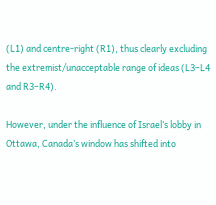(L1) and centre-right (R1), thus clearly excluding the extremist/unacceptable range of ideas (L3–L4 and R3–R4).

However, under the influence of Israel’s lobby in Ottawa, Canada’s window has shifted into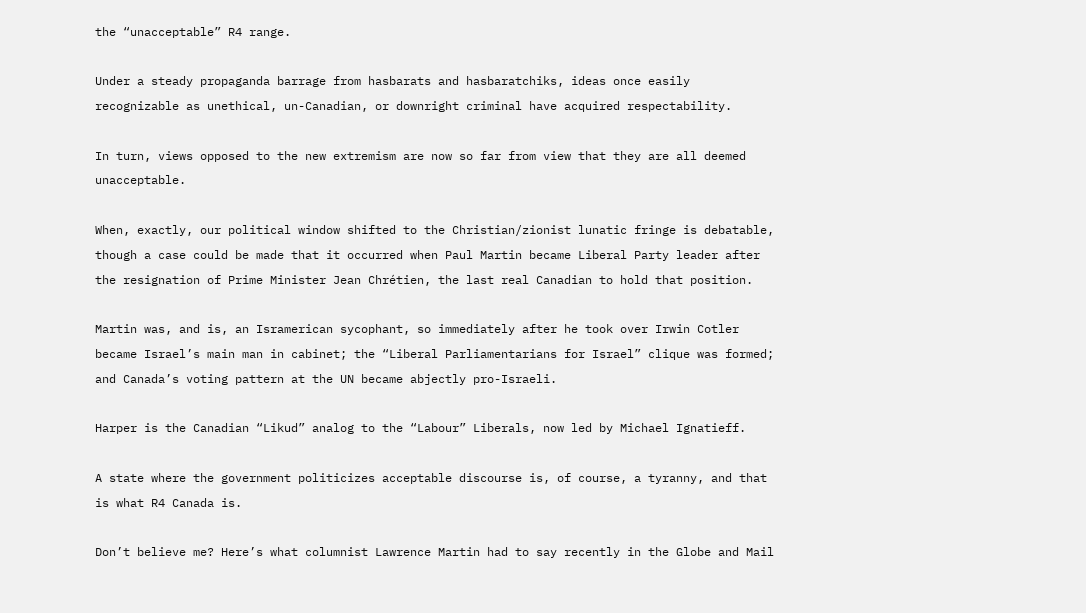the “unacceptable” R4 range.

Under a steady propaganda barrage from hasbarats and hasbaratchiks, ideas once easily recognizable as unethical, un-Canadian, or downright criminal have acquired respectability.

In turn, views opposed to the new extremism are now so far from view that they are all deemed unacceptable.

When, exactly, our political window shifted to the Christian/zionist lunatic fringe is debatable, though a case could be made that it occurred when Paul Martin became Liberal Party leader after the resignation of Prime Minister Jean Chrétien, the last real Canadian to hold that position.

Martin was, and is, an Isramerican sycophant, so immediately after he took over Irwin Cotler became Israel’s main man in cabinet; the “Liberal Parliamentarians for Israel” clique was formed; and Canada’s voting pattern at the UN became abjectly pro-Israeli.

Harper is the Canadian “Likud” analog to the “Labour” Liberals, now led by Michael Ignatieff.

A state where the government politicizes acceptable discourse is, of course, a tyranny, and that is what R4 Canada is.

Don’t believe me? Here’s what columnist Lawrence Martin had to say recently in the Globe and Mail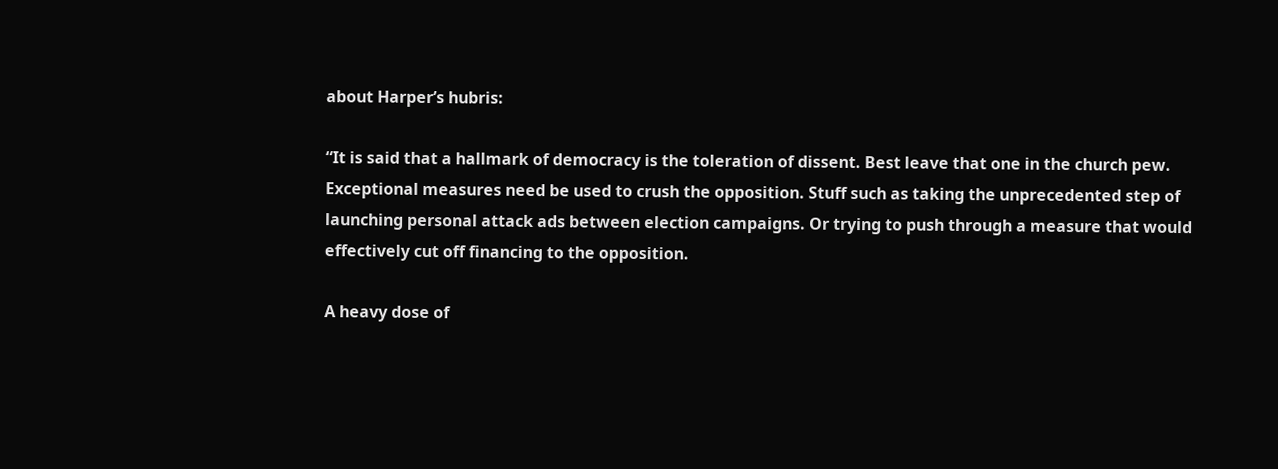about Harper’s hubris:

“It is said that a hallmark of democracy is the toleration of dissent. Best leave that one in the church pew. Exceptional measures need be used to crush the opposition. Stuff such as taking the unprecedented step of launching personal attack ads between election campaigns. Or trying to push through a measure that would effectively cut off financing to the opposition.

A heavy dose of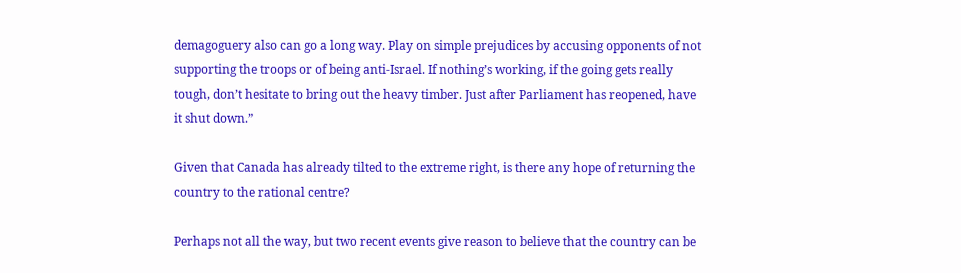demagoguery also can go a long way. Play on simple prejudices by accusing opponents of not supporting the troops or of being anti-Israel. If nothing’s working, if the going gets really tough, don’t hesitate to bring out the heavy timber. Just after Parliament has reopened, have it shut down.”

Given that Canada has already tilted to the extreme right, is there any hope of returning the country to the rational centre?

Perhaps not all the way, but two recent events give reason to believe that the country can be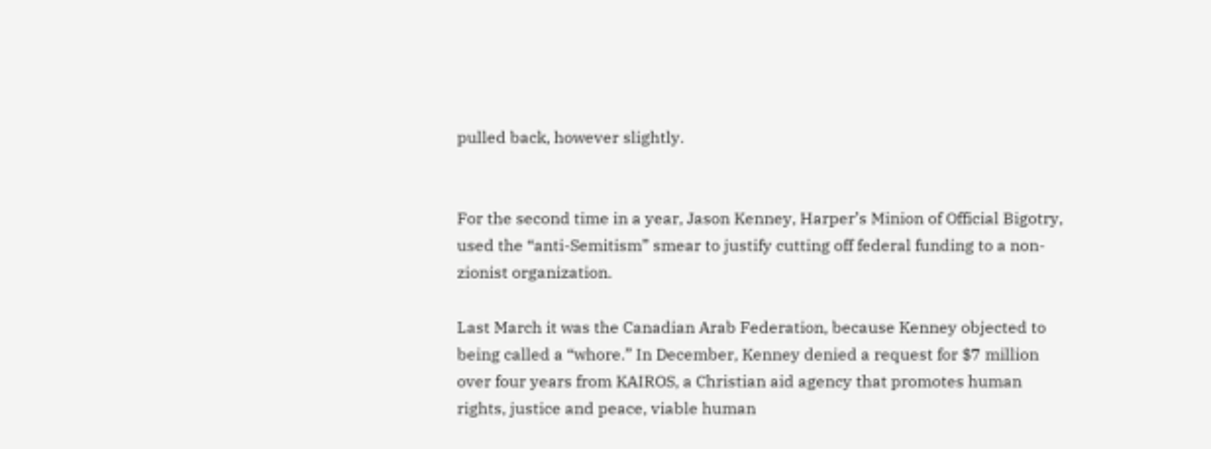pulled back, however slightly.


For the second time in a year, Jason Kenney, Harper’s Minion of Official Bigotry, used the “anti-Semitism” smear to justify cutting off federal funding to a non-zionist organization.

Last March it was the Canadian Arab Federation, because Kenney objected to being called a “whore.” In December, Kenney denied a request for $7 million over four years from KAIROS, a Christian aid agency that promotes human rights, justice and peace, viable human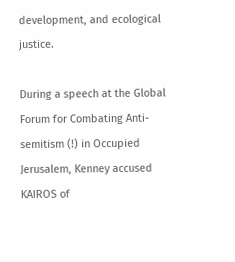development, and ecological justice.

During a speech at the Global Forum for Combating Anti-semitism (!) in Occupied Jerusalem, Kenney accused KAIROS of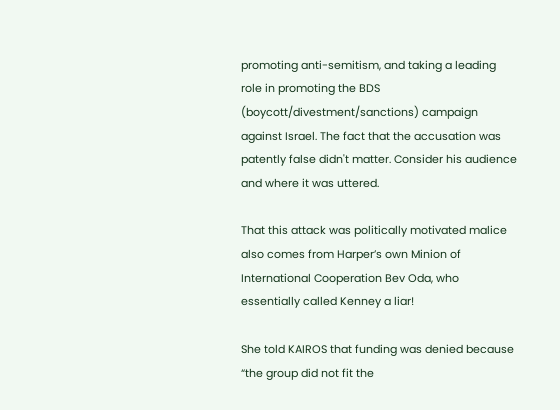promoting anti-semitism, and taking a leading role in promoting the BDS (boycott/divestment/sanctions) campaign against Israel. The fact that the accusation was patently false didn't matter. Consider his audience and where it was uttered.

That this attack was politically motivated malice also comes from Harper’s own Minion of International Cooperation Bev Oda, who essentially called Kenney a liar!

She told KAIROS that funding was denied because “the group did not fit the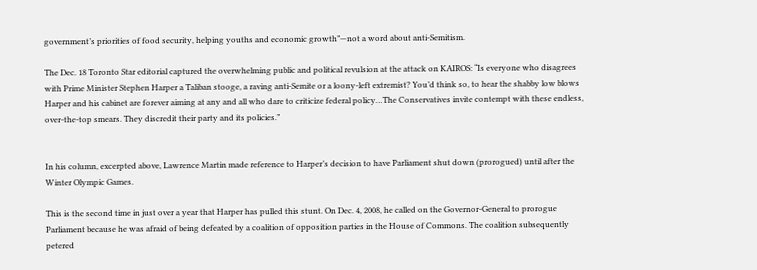government’s priorities of food security, helping youths and economic growth”—not a word about anti-Semitism.

The Dec. 18 Toronto Star editorial captured the overwhelming public and political revulsion at the attack on KAIROS: “Is everyone who disagrees with Prime Minister Stephen Harper a Taliban stooge, a raving anti-Semite or a loony-left extremist? You’d think so, to hear the shabby low blows Harper and his cabinet are forever aiming at any and all who dare to criticize federal policy…The Conservatives invite contempt with these endless, over-the-top smears. They discredit their party and its policies.”


In his column, excerpted above, Lawrence Martin made reference to Harper’s decision to have Parliament shut down (prorogued) until after the Winter Olympic Games.

This is the second time in just over a year that Harper has pulled this stunt. On Dec. 4, 2008, he called on the Governor-General to prorogue Parliament because he was afraid of being defeated by a coalition of opposition parties in the House of Commons. The coalition subsequently petered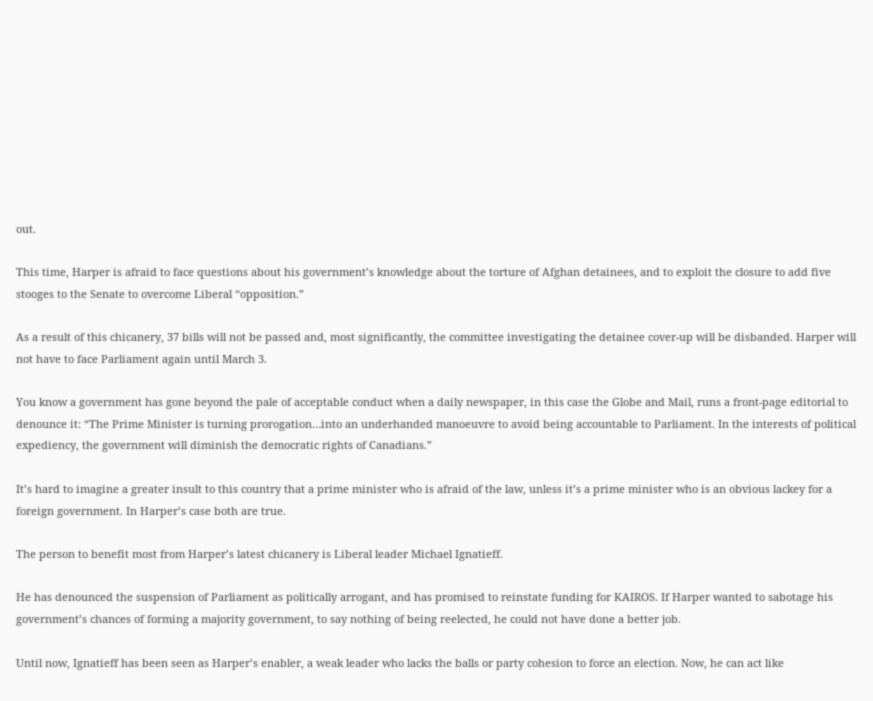out.

This time, Harper is afraid to face questions about his government’s knowledge about the torture of Afghan detainees, and to exploit the closure to add five stooges to the Senate to overcome Liberal “opposition.”

As a result of this chicanery, 37 bills will not be passed and, most significantly, the committee investigating the detainee cover-up will be disbanded. Harper will not have to face Parliament again until March 3.

You know a government has gone beyond the pale of acceptable conduct when a daily newspaper, in this case the Globe and Mail, runs a front-page editorial to denounce it: “The Prime Minister is turning prorogation…into an underhanded manoeuvre to avoid being accountable to Parliament. In the interests of political expediency, the government will diminish the democratic rights of Canadians.”

It’s hard to imagine a greater insult to this country that a prime minister who is afraid of the law, unless it’s a prime minister who is an obvious lackey for a foreign government. In Harper’s case both are true.

The person to benefit most from Harper’s latest chicanery is Liberal leader Michael Ignatieff.

He has denounced the suspension of Parliament as politically arrogant, and has promised to reinstate funding for KAIROS. If Harper wanted to sabotage his government’s chances of forming a majority government, to say nothing of being reelected, he could not have done a better job.

Until now, Ignatieff has been seen as Harper’s enabler, a weak leader who lacks the balls or party cohesion to force an election. Now, he can act like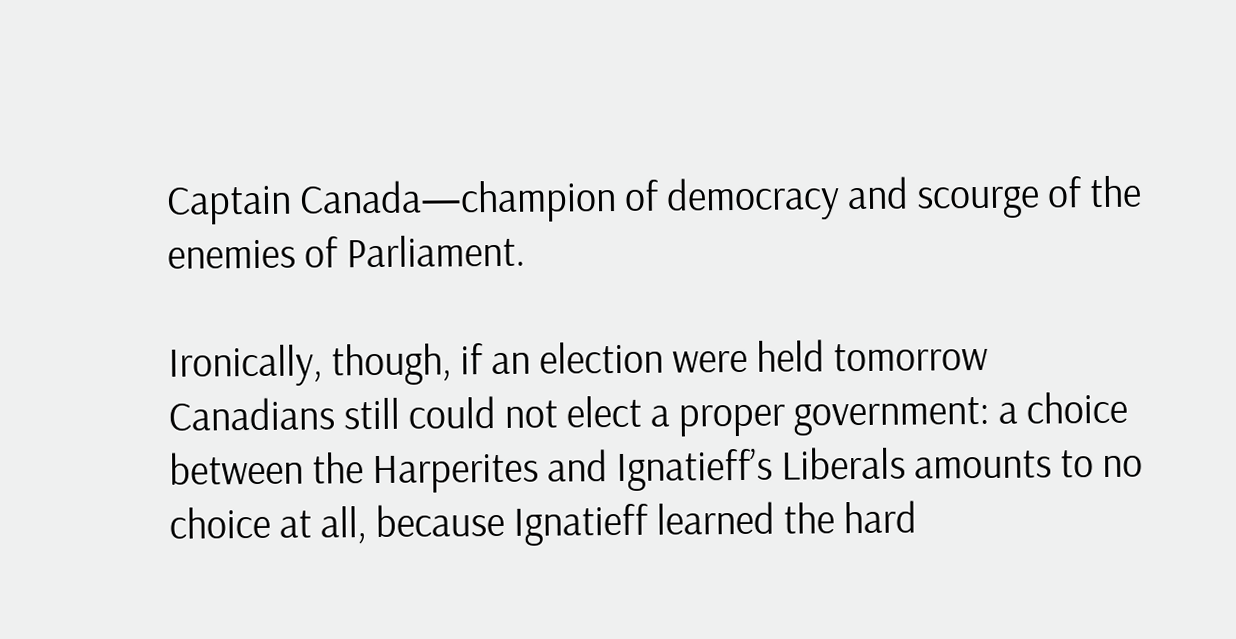Captain Canada—champion of democracy and scourge of the enemies of Parliament.

Ironically, though, if an election were held tomorrow Canadians still could not elect a proper government: a choice between the Harperites and Ignatieff’s Liberals amounts to no choice at all, because Ignatieff learned the hard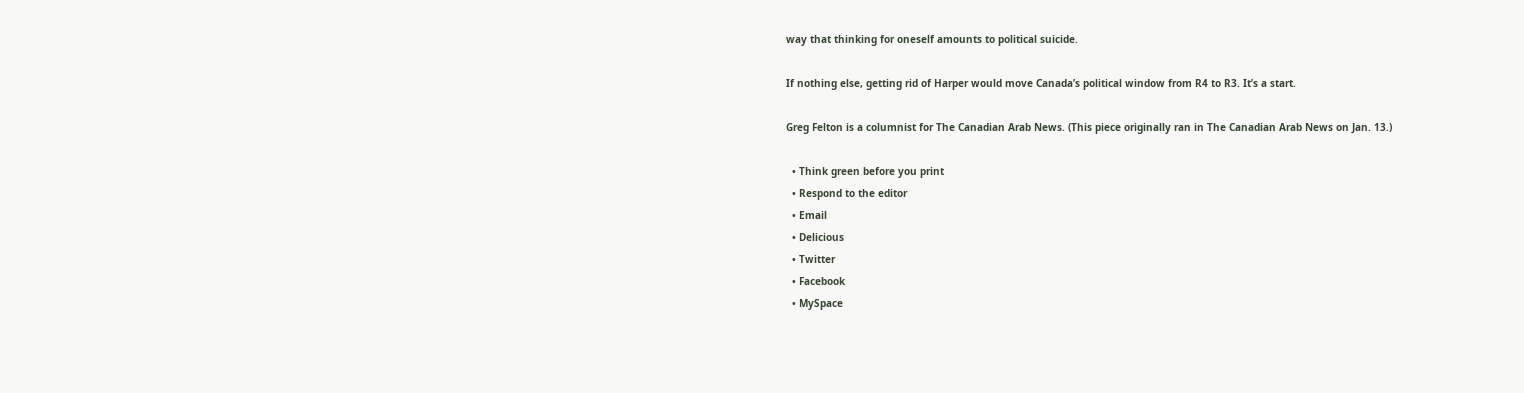way that thinking for oneself amounts to political suicide.

If nothing else, getting rid of Harper would move Canada’s political window from R4 to R3. It’s a start.

Greg Felton is a columnist for The Canadian Arab News. (This piece originally ran in The Canadian Arab News on Jan. 13.)

  • Think green before you print
  • Respond to the editor
  • Email
  • Delicious
  • Twitter
  • Facebook
  • MySpace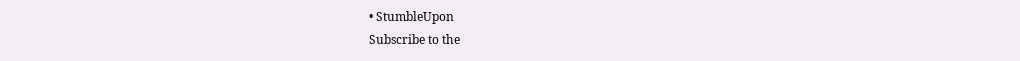• StumbleUpon
Subscribe to the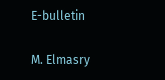E-bulletin

M. Elmasry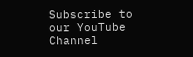Subscribe to our YouTube Channel